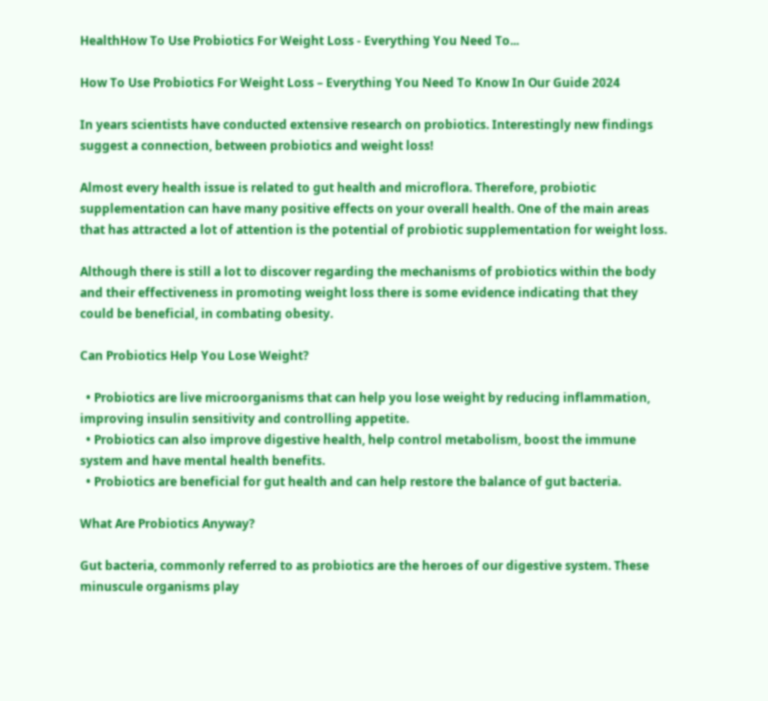HealthHow To Use Probiotics For Weight Loss - Everything You Need To...

How To Use Probiotics For Weight Loss – Everything You Need To Know In Our Guide 2024

In years scientists have conducted extensive research on probiotics. Interestingly new findings suggest a connection, between probiotics and weight loss!

Almost every health issue is related to gut health and microflora. Therefore, probiotic supplementation can have many positive effects on your overall health. One of the main areas that has attracted a lot of attention is the potential of probiotic supplementation for weight loss.

Although there is still a lot to discover regarding the mechanisms of probiotics within the body and their effectiveness in promoting weight loss there is some evidence indicating that they could be beneficial, in combating obesity.

Can Probiotics Help You Lose Weight?

  • Probiotics are live microorganisms that can help you lose weight by reducing inflammation, improving insulin sensitivity and controlling appetite.
  • Probiotics can also improve digestive health, help control metabolism, boost the immune system and have mental health benefits.
  • Probiotics are beneficial for gut health and can help restore the balance of gut bacteria.

What Are Probiotics Anyway?

Gut bacteria, commonly referred to as probiotics are the heroes of our digestive system. These minuscule organisms play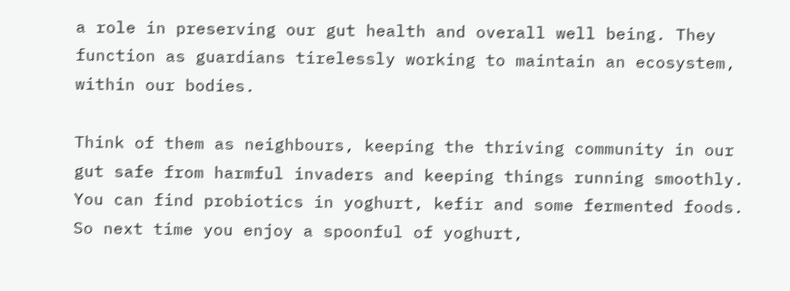a role in preserving our gut health and overall well being. They function as guardians tirelessly working to maintain an ecosystem, within our bodies.

Think of them as neighbours, keeping the thriving community in our gut safe from harmful invaders and keeping things running smoothly. You can find probiotics in yoghurt, kefir and some fermented foods. So next time you enjoy a spoonful of yoghurt,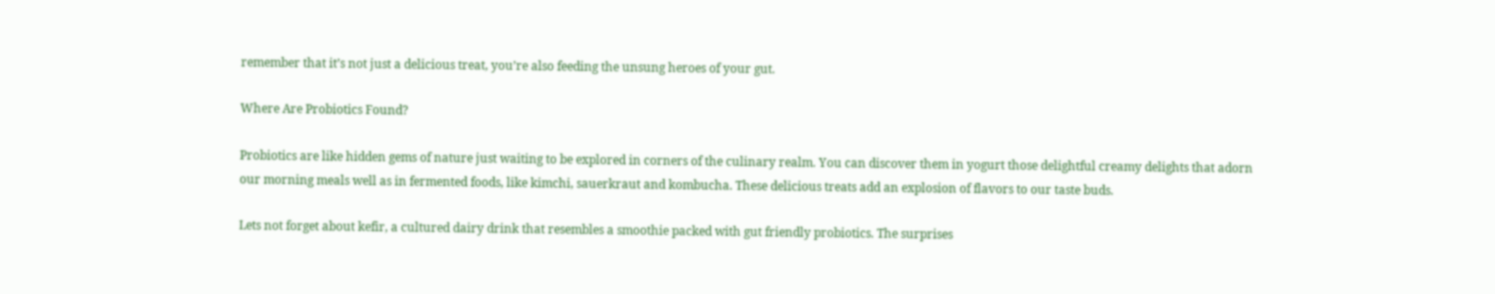remember that it’s not just a delicious treat, you’re also feeding the unsung heroes of your gut.

Where Are Probiotics Found?

Probiotics are like hidden gems of nature just waiting to be explored in corners of the culinary realm. You can discover them in yogurt those delightful creamy delights that adorn our morning meals well as in fermented foods, like kimchi, sauerkraut and kombucha. These delicious treats add an explosion of flavors to our taste buds.

Lets not forget about kefir, a cultured dairy drink that resembles a smoothie packed with gut friendly probiotics. The surprises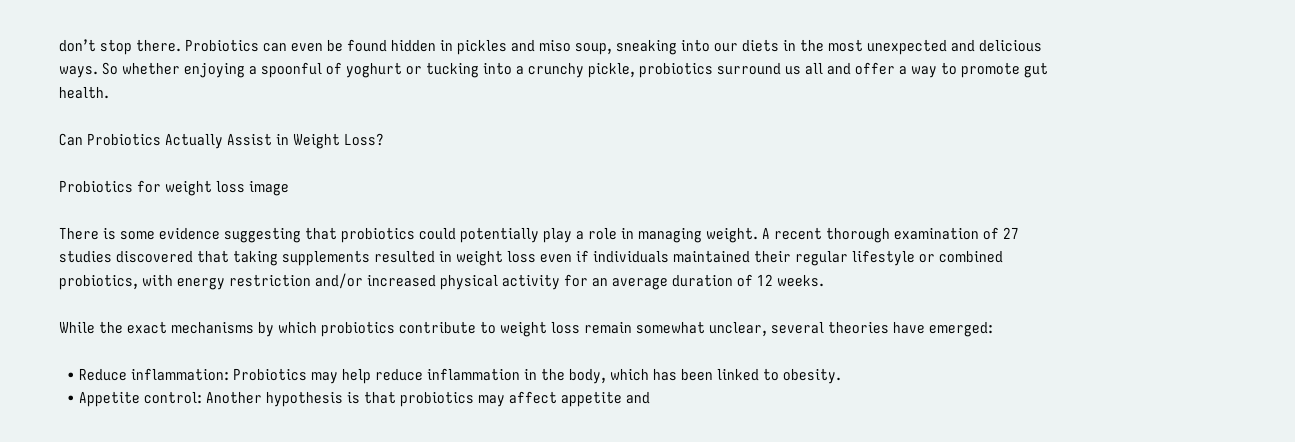don’t stop there. Probiotics can even be found hidden in pickles and miso soup, sneaking into our diets in the most unexpected and delicious ways. So whether enjoying a spoonful of yoghurt or tucking into a crunchy pickle, probiotics surround us all and offer a way to promote gut health.

Can Probiotics Actually Assist in Weight Loss?

Probiotics for weight loss image

There is some evidence suggesting that probiotics could potentially play a role in managing weight. A recent thorough examination of 27 studies discovered that taking supplements resulted in weight loss even if individuals maintained their regular lifestyle or combined probiotics, with energy restriction and/or increased physical activity for an average duration of 12 weeks.

While the exact mechanisms by which probiotics contribute to weight loss remain somewhat unclear, several theories have emerged:

  • Reduce inflammation: Probiotics may help reduce inflammation in the body, which has been linked to obesity.
  • Appetite control: Another hypothesis is that probiotics may affect appetite and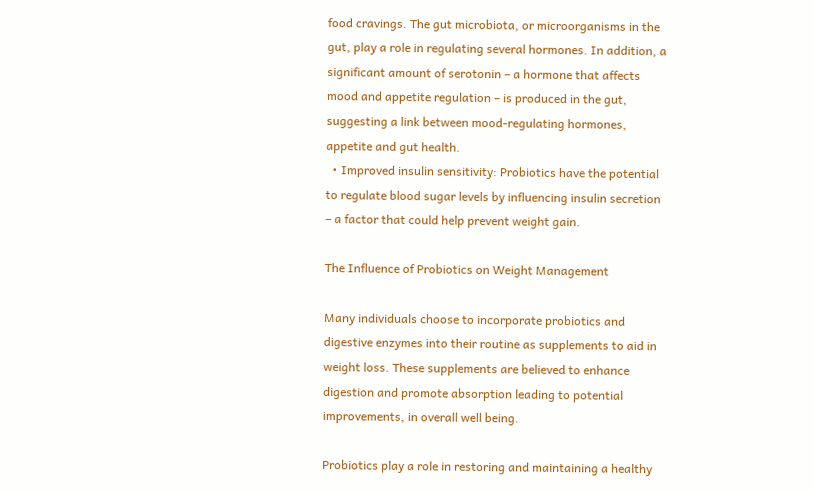food cravings. The gut microbiota, or microorganisms in the gut, play a role in regulating several hormones. In addition, a significant amount of serotonin – a hormone that affects mood and appetite regulation – is produced in the gut, suggesting a link between mood-regulating hormones, appetite and gut health.
  • Improved insulin sensitivity: Probiotics have the potential to regulate blood sugar levels by influencing insulin secretion – a factor that could help prevent weight gain.

The Influence of Probiotics on Weight Management

Many individuals choose to incorporate probiotics and digestive enzymes into their routine as supplements to aid in weight loss. These supplements are believed to enhance digestion and promote absorption leading to potential improvements, in overall well being.

Probiotics play a role in restoring and maintaining a healthy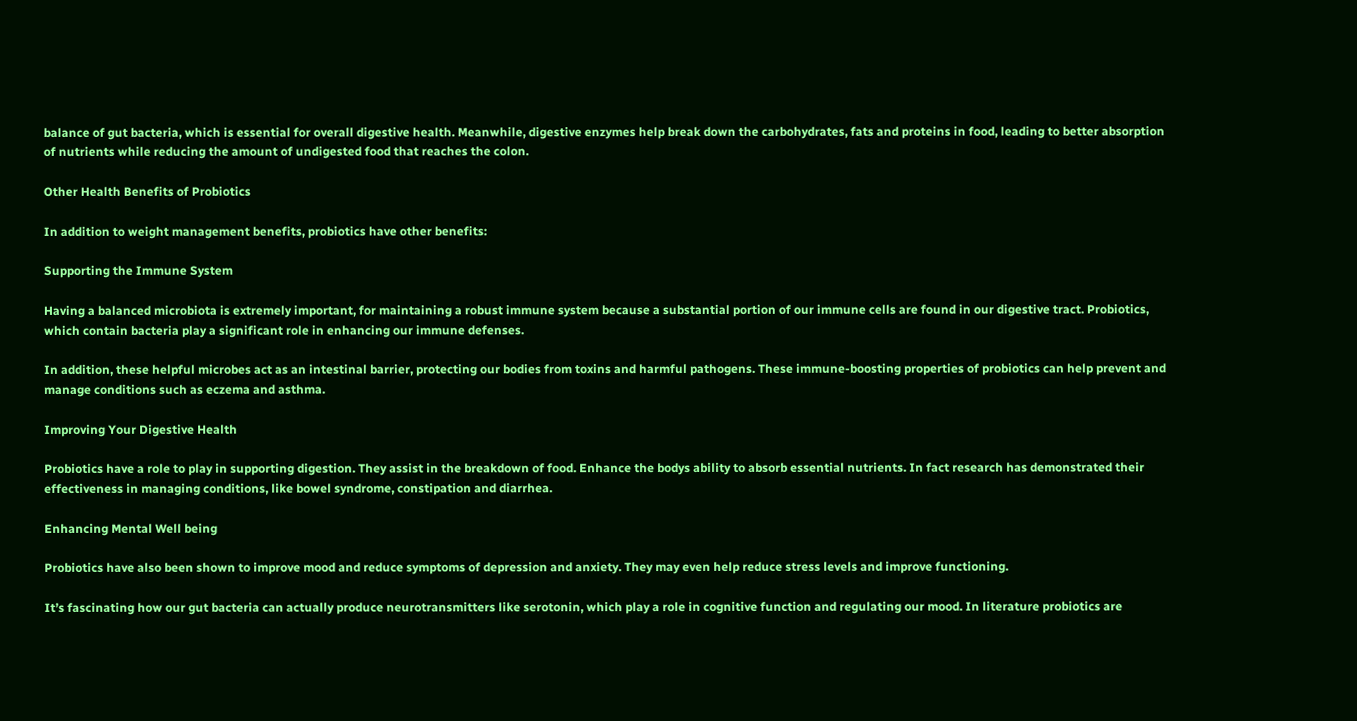balance of gut bacteria, which is essential for overall digestive health. Meanwhile, digestive enzymes help break down the carbohydrates, fats and proteins in food, leading to better absorption of nutrients while reducing the amount of undigested food that reaches the colon.

Other Health Benefits of Probiotics

In addition to weight management benefits, probiotics have other benefits:

Supporting the Immune System

Having a balanced microbiota is extremely important, for maintaining a robust immune system because a substantial portion of our immune cells are found in our digestive tract. Probiotics, which contain bacteria play a significant role in enhancing our immune defenses.

In addition, these helpful microbes act as an intestinal barrier, protecting our bodies from toxins and harmful pathogens. These immune-boosting properties of probiotics can help prevent and manage conditions such as eczema and asthma.

Improving Your Digestive Health

Probiotics have a role to play in supporting digestion. They assist in the breakdown of food. Enhance the bodys ability to absorb essential nutrients. In fact research has demonstrated their effectiveness in managing conditions, like bowel syndrome, constipation and diarrhea.

Enhancing Mental Well being

Probiotics have also been shown to improve mood and reduce symptoms of depression and anxiety. They may even help reduce stress levels and improve functioning.

It’s fascinating how our gut bacteria can actually produce neurotransmitters like serotonin, which play a role in cognitive function and regulating our mood. In literature probiotics are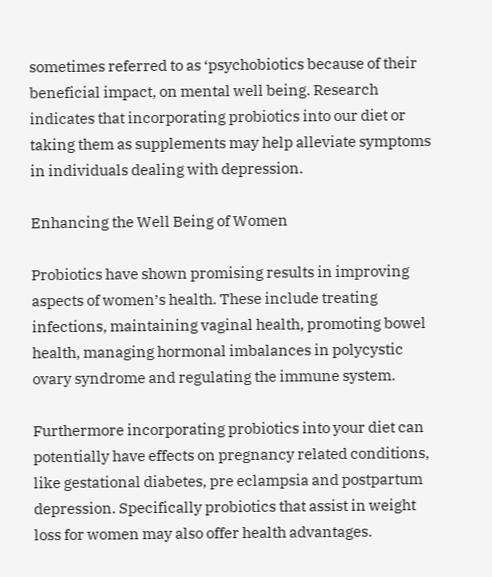sometimes referred to as ‘psychobiotics because of their beneficial impact, on mental well being. Research indicates that incorporating probiotics into our diet or taking them as supplements may help alleviate symptoms in individuals dealing with depression.

Enhancing the Well Being of Women

Probiotics have shown promising results in improving aspects of women’s health. These include treating infections, maintaining vaginal health, promoting bowel health, managing hormonal imbalances in polycystic ovary syndrome and regulating the immune system.

Furthermore incorporating probiotics into your diet can potentially have effects on pregnancy related conditions, like gestational diabetes, pre eclampsia and postpartum depression. Specifically probiotics that assist in weight loss for women may also offer health advantages.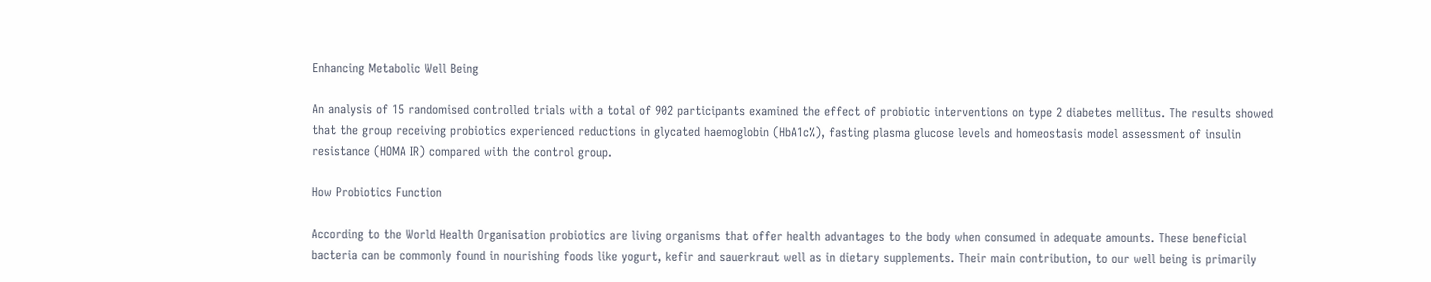Enhancing Metabolic Well Being

An analysis of 15 randomised controlled trials with a total of 902 participants examined the effect of probiotic interventions on type 2 diabetes mellitus. The results showed that the group receiving probiotics experienced reductions in glycated haemoglobin (HbA1c%), fasting plasma glucose levels and homeostasis model assessment of insulin resistance (HOMA IR) compared with the control group.

How Probiotics Function

According to the World Health Organisation probiotics are living organisms that offer health advantages to the body when consumed in adequate amounts. These beneficial bacteria can be commonly found in nourishing foods like yogurt, kefir and sauerkraut well as in dietary supplements. Their main contribution, to our well being is primarily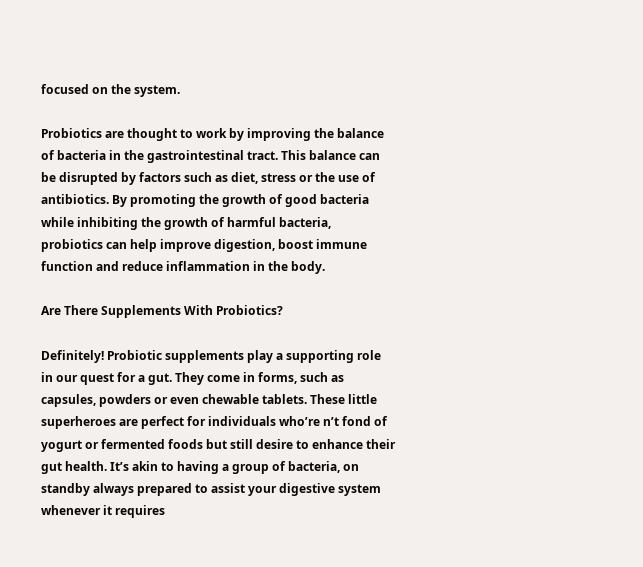focused on the system.

Probiotics are thought to work by improving the balance of bacteria in the gastrointestinal tract. This balance can be disrupted by factors such as diet, stress or the use of antibiotics. By promoting the growth of good bacteria while inhibiting the growth of harmful bacteria, probiotics can help improve digestion, boost immune function and reduce inflammation in the body.

Are There Supplements With Probiotics?

Definitely! Probiotic supplements play a supporting role in our quest for a gut. They come in forms, such as capsules, powders or even chewable tablets. These little superheroes are perfect for individuals who’re n’t fond of yogurt or fermented foods but still desire to enhance their gut health. It’s akin to having a group of bacteria, on standby always prepared to assist your digestive system whenever it requires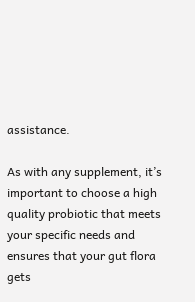assistance.

As with any supplement, it’s important to choose a high quality probiotic that meets your specific needs and ensures that your gut flora gets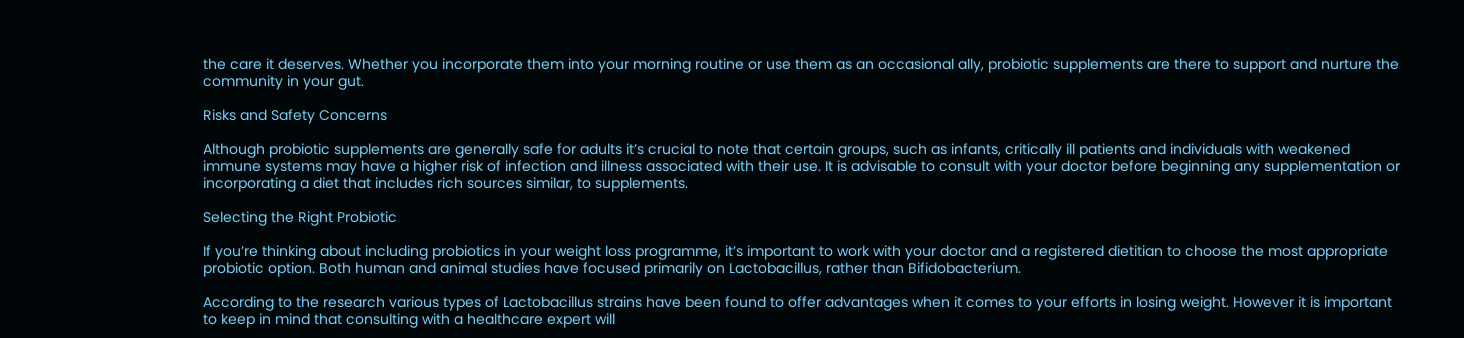the care it deserves. Whether you incorporate them into your morning routine or use them as an occasional ally, probiotic supplements are there to support and nurture the community in your gut.

Risks and Safety Concerns

Although probiotic supplements are generally safe for adults it’s crucial to note that certain groups, such as infants, critically ill patients and individuals with weakened immune systems may have a higher risk of infection and illness associated with their use. It is advisable to consult with your doctor before beginning any supplementation or incorporating a diet that includes rich sources similar, to supplements.

Selecting the Right Probiotic

If you’re thinking about including probiotics in your weight loss programme, it’s important to work with your doctor and a registered dietitian to choose the most appropriate probiotic option. Both human and animal studies have focused primarily on Lactobacillus, rather than Bifidobacterium.

According to the research various types of Lactobacillus strains have been found to offer advantages when it comes to your efforts in losing weight. However it is important to keep in mind that consulting with a healthcare expert will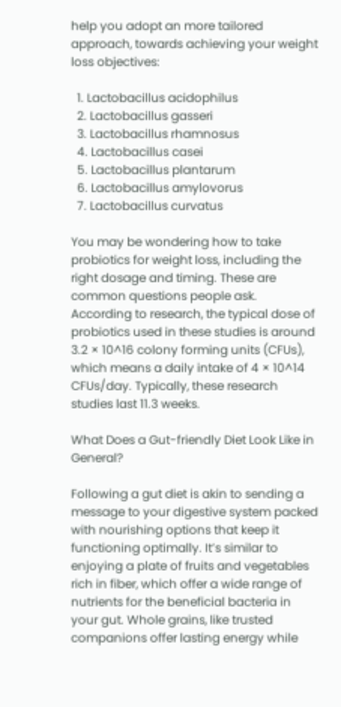help you adopt an more tailored approach, towards achieving your weight loss objectives:

  1. Lactobacillus acidophilus
  2. Lactobacillus gasseri
  3. Lactobacillus rhamnosus
  4. Lactobacillus casei
  5. Lactobacillus plantarum
  6. Lactobacillus amylovorus
  7. Lactobacillus curvatus

You may be wondering how to take probiotics for weight loss, including the right dosage and timing. These are common questions people ask. According to research, the typical dose of probiotics used in these studies is around 3.2 × 10^16 colony forming units (CFUs), which means a daily intake of 4 × 10^14 CFUs/day. Typically, these research studies last 11.3 weeks.

What Does a Gut-friendly Diet Look Like in General?

Following a gut diet is akin to sending a message to your digestive system packed with nourishing options that keep it functioning optimally. It’s similar to enjoying a plate of fruits and vegetables rich in fiber, which offer a wide range of nutrients for the beneficial bacteria in your gut. Whole grains, like trusted companions offer lasting energy while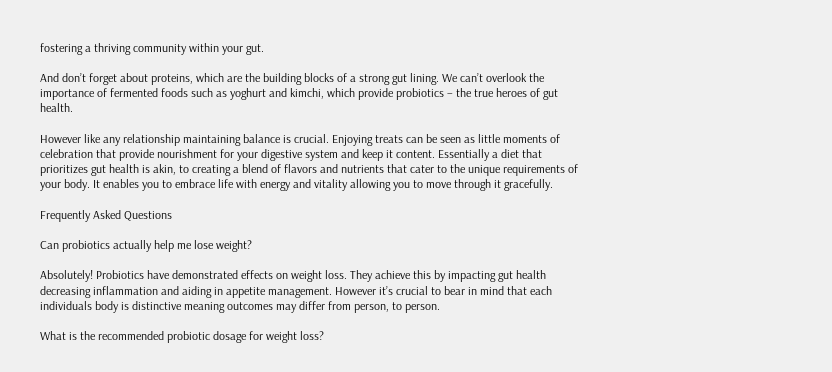fostering a thriving community within your gut.

And don’t forget about proteins, which are the building blocks of a strong gut lining. We can’t overlook the importance of fermented foods such as yoghurt and kimchi, which provide probiotics – the true heroes of gut health.

However like any relationship maintaining balance is crucial. Enjoying treats can be seen as little moments of celebration that provide nourishment for your digestive system and keep it content. Essentially a diet that prioritizes gut health is akin, to creating a blend of flavors and nutrients that cater to the unique requirements of your body. It enables you to embrace life with energy and vitality allowing you to move through it gracefully.

Frequently Asked Questions

Can probiotics actually help me lose weight?

Absolutely! Probiotics have demonstrated effects on weight loss. They achieve this by impacting gut health decreasing inflammation and aiding in appetite management. However it’s crucial to bear in mind that each individuals body is distinctive meaning outcomes may differ from person, to person.

What is the recommended probiotic dosage for weight loss?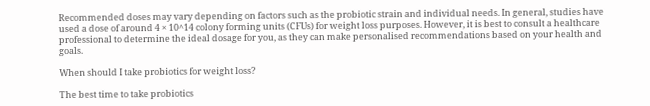Recommended doses may vary depending on factors such as the probiotic strain and individual needs. In general, studies have used a dose of around 4 × 10^14 colony forming units (CFUs) for weight loss purposes. However, it is best to consult a healthcare professional to determine the ideal dosage for you, as they can make personalised recommendations based on your health and goals.

When should I take probiotics for weight loss?

The best time to take probiotics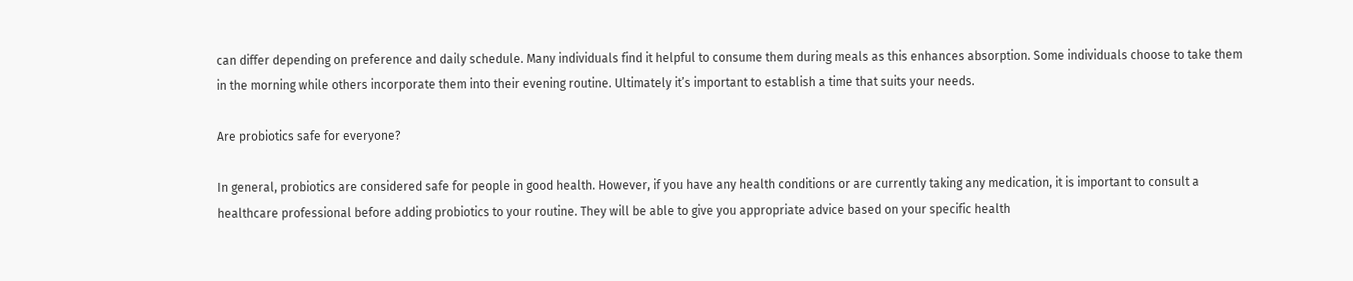can differ depending on preference and daily schedule. Many individuals find it helpful to consume them during meals as this enhances absorption. Some individuals choose to take them in the morning while others incorporate them into their evening routine. Ultimately it’s important to establish a time that suits your needs.

Are probiotics safe for everyone?

In general, probiotics are considered safe for people in good health. However, if you have any health conditions or are currently taking any medication, it is important to consult a healthcare professional before adding probiotics to your routine. They will be able to give you appropriate advice based on your specific health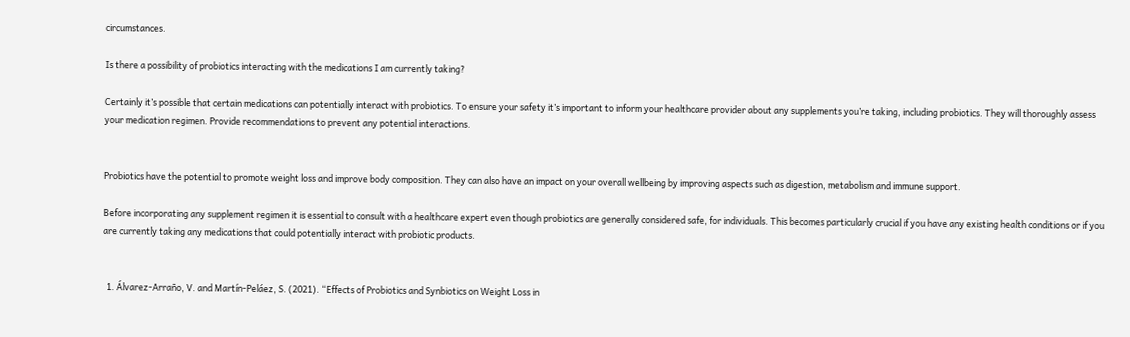circumstances.

Is there a possibility of probiotics interacting with the medications I am currently taking?

Certainly it’s possible that certain medications can potentially interact with probiotics. To ensure your safety it’s important to inform your healthcare provider about any supplements you’re taking, including probiotics. They will thoroughly assess your medication regimen. Provide recommendations to prevent any potential interactions.


Probiotics have the potential to promote weight loss and improve body composition. They can also have an impact on your overall wellbeing by improving aspects such as digestion, metabolism and immune support.

Before incorporating any supplement regimen it is essential to consult with a healthcare expert even though probiotics are generally considered safe, for individuals. This becomes particularly crucial if you have any existing health conditions or if you are currently taking any medications that could potentially interact with probiotic products.


  1. Álvarez-Arraño, V. and Martín-Peláez, S. (2021). “Effects of Probiotics and Synbiotics on Weight Loss in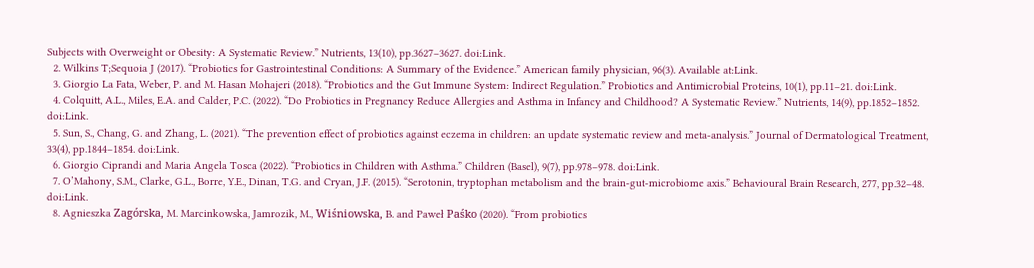Subjects with Overweight or Obesity: A Systematic Review.” Nutrients, 13(10), pp.3627–3627. doi:Link.
  2. Wilkins T;Sequoia J (2017). “Probiotics for Gastrointestinal Conditions: A Summary of the Evidence.” American family physician, 96(3). Available at:Link.
  3. Giorgio La Fata, Weber, P. and M. Hasan Mohajeri (2018). “Probiotics and the Gut Immune System: Indirect Regulation.” Probiotics and Antimicrobial Proteins, 10(1), pp.11–21. doi:Link.
  4. Colquitt, A.L., Miles, E.A. and Calder, P.C. (2022). “Do Probiotics in Pregnancy Reduce Allergies and Asthma in Infancy and Childhood? A Systematic Review.” Nutrients, 14(9), pp.1852–1852. doi:Link.
  5. Sun, S., Chang, G. and Zhang, L. (2021). “The prevention effect of probiotics against eczema in children: an update systematic review and meta-analysis.” Journal of Dermatological Treatment, 33(4), pp.1844–1854. doi:Link.
  6. Giorgio Ciprandi and Maria Angela Tosca (2022). “Probiotics in Children with Asthma.” Children (Basel), 9(7), pp.978–978. doi:Link.
  7. O’Mahony, S.M., Clarke, G.L., Borre, Y.E., Dinan, T.G. and Cryan, J.F. (2015). “Serotonin, tryptophan metabolism and the brain-gut-microbiome axis.” Behavioural Brain Research, 277, pp.32–48. doi:Link.
  8. Agnieszka Zagórska, M. Marcinkowska, Jamrozik, M., Wiśniowska, B. and Paweł Paśko (2020). “From probiotics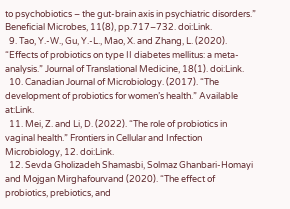to psychobiotics – the gut-brain axis in psychiatric disorders.” Beneficial Microbes, 11(8), pp.717–732. doi:Link.
  9. Tao, Y.-W., Gu, Y.-L., Mao, X. and Zhang, L. (2020). “Effects of probiotics on type II diabetes mellitus: a meta-analysis.” Journal of Translational Medicine, 18(1). doi:Link.
  10. Canadian Journal of Microbiology. (2017). “The development of probiotics for women’s health.” Available at:Link.
  11. Mei, Z. and Li, D. (2022). “The role of probiotics in vaginal health.” Frontiers in Cellular and Infection Microbiology, 12. doi:Link.
  12. Sevda Gholizadeh Shamasbi, Solmaz Ghanbari-Homayi and Mojgan Mirghafourvand (2020). “The effect of probiotics, prebiotics, and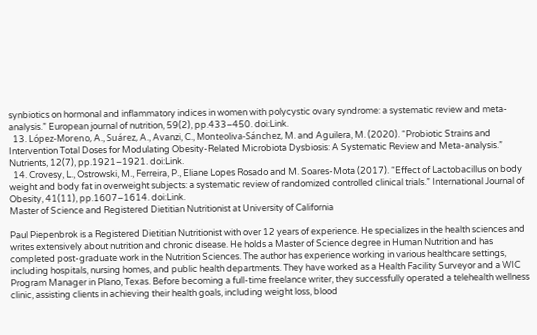synbiotics on hormonal and inflammatory indices in women with polycystic ovary syndrome: a systematic review and meta-analysis.” European journal of nutrition, 59(2), pp.433–450. doi:Link.
  13. López-Moreno, A., Suárez, A., Avanzi, C., Monteoliva-Sánchez, M. and Aguilera, M. (2020). “Probiotic Strains and Intervention Total Doses for Modulating Obesity-Related Microbiota Dysbiosis: A Systematic Review and Meta-analysis.” Nutrients, 12(7), pp.1921–1921. doi:Link.
  14. Crovesy, L., Ostrowski, M., Ferreira, P., Eliane Lopes Rosado and M. Soares-Mota (2017). “Effect of Lactobacillus on body weight and body fat in overweight subjects: a systematic review of randomized controlled clinical trials.” International Journal of Obesity, 41(11), pp.1607–1614. doi:Link.
Master of Science and Registered Dietitian Nutritionist at University of California

Paul Piepenbrok is a Registered Dietitian Nutritionist with over 12 years of experience. He specializes in the health sciences and writes extensively about nutrition and chronic disease. He holds a Master of Science degree in Human Nutrition and has completed post-graduate work in the Nutrition Sciences. The author has experience working in various healthcare settings, including hospitals, nursing homes, and public health departments. They have worked as a Health Facility Surveyor and a WIC Program Manager in Plano, Texas. Before becoming a full-time freelance writer, they successfully operated a telehealth wellness clinic, assisting clients in achieving their health goals, including weight loss, blood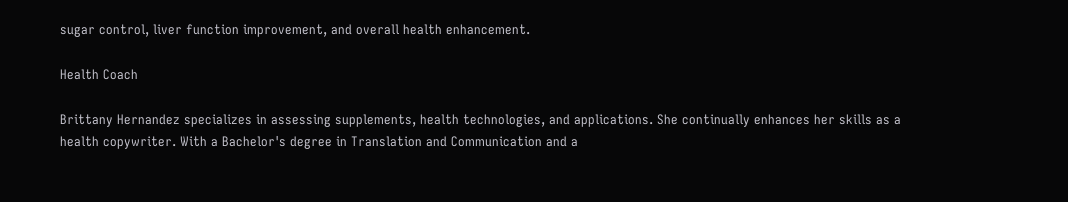sugar control, liver function improvement, and overall health enhancement.

Health Coach

Brittany Hernandez specializes in assessing supplements, health technologies, and applications. She continually enhances her skills as a health copywriter. With a Bachelor's degree in Translation and Communication and a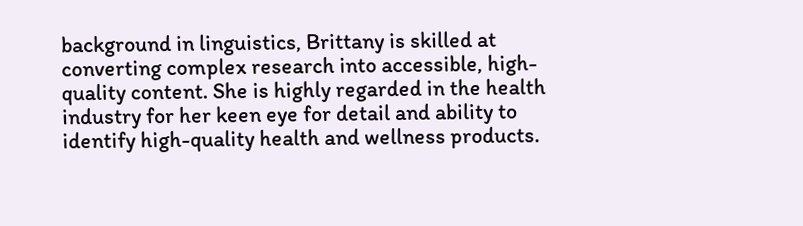background in linguistics, Brittany is skilled at converting complex research into accessible, high-quality content. She is highly regarded in the health industry for her keen eye for detail and ability to identify high-quality health and wellness products.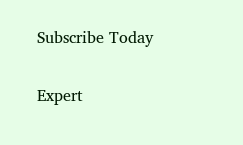Subscribe Today


Expert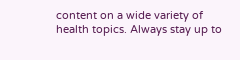content on a wide variety of health topics. Always stay up to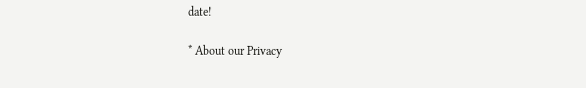date!

* About our Privacy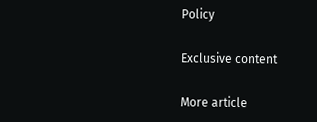Policy

Exclusive content

More article